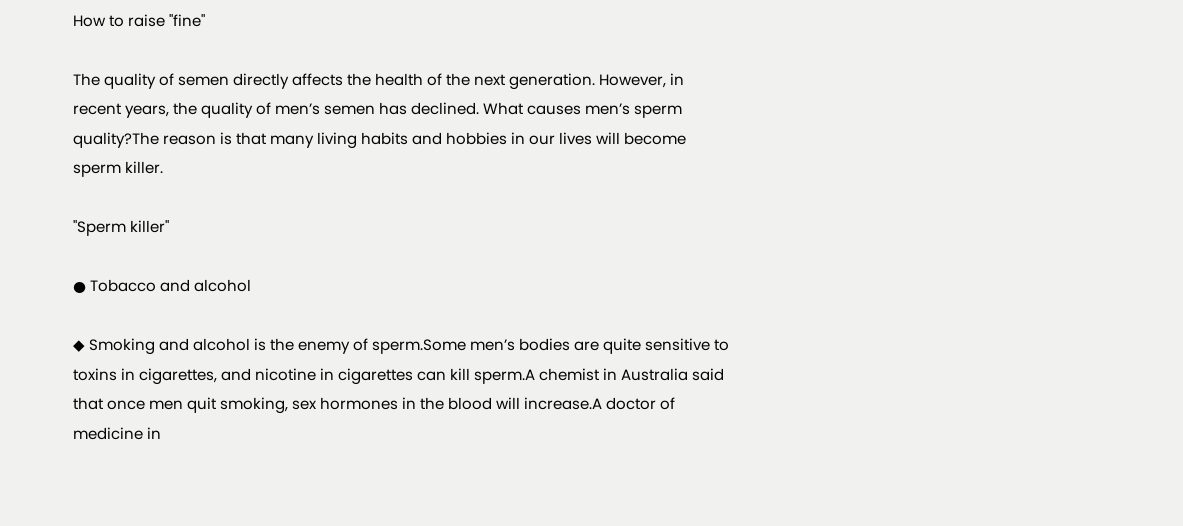How to raise "fine"

The quality of semen directly affects the health of the next generation. However, in recent years, the quality of men’s semen has declined. What causes men’s sperm quality?The reason is that many living habits and hobbies in our lives will become sperm killer.

"Sperm killer"

● Tobacco and alcohol

◆ Smoking and alcohol is the enemy of sperm.Some men’s bodies are quite sensitive to toxins in cigarettes, and nicotine in cigarettes can kill sperm.A chemist in Australia said that once men quit smoking, sex hormones in the blood will increase.A doctor of medicine in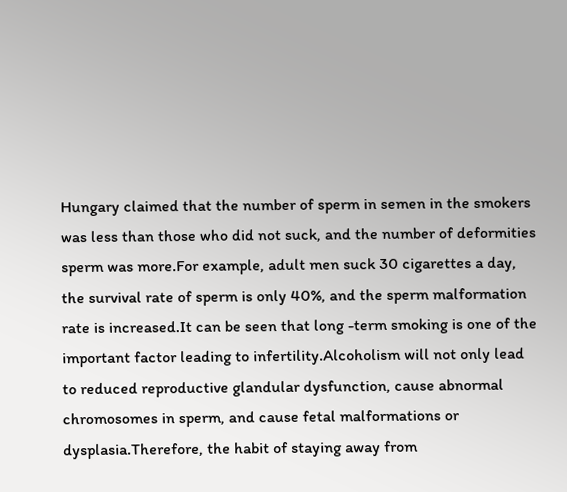Hungary claimed that the number of sperm in semen in the smokers was less than those who did not suck, and the number of deformities sperm was more.For example, adult men suck 30 cigarettes a day, the survival rate of sperm is only 40%, and the sperm malformation rate is increased.It can be seen that long -term smoking is one of the important factor leading to infertility.Alcoholism will not only lead to reduced reproductive glandular dysfunction, cause abnormal chromosomes in sperm, and cause fetal malformations or dysplasia.Therefore, the habit of staying away from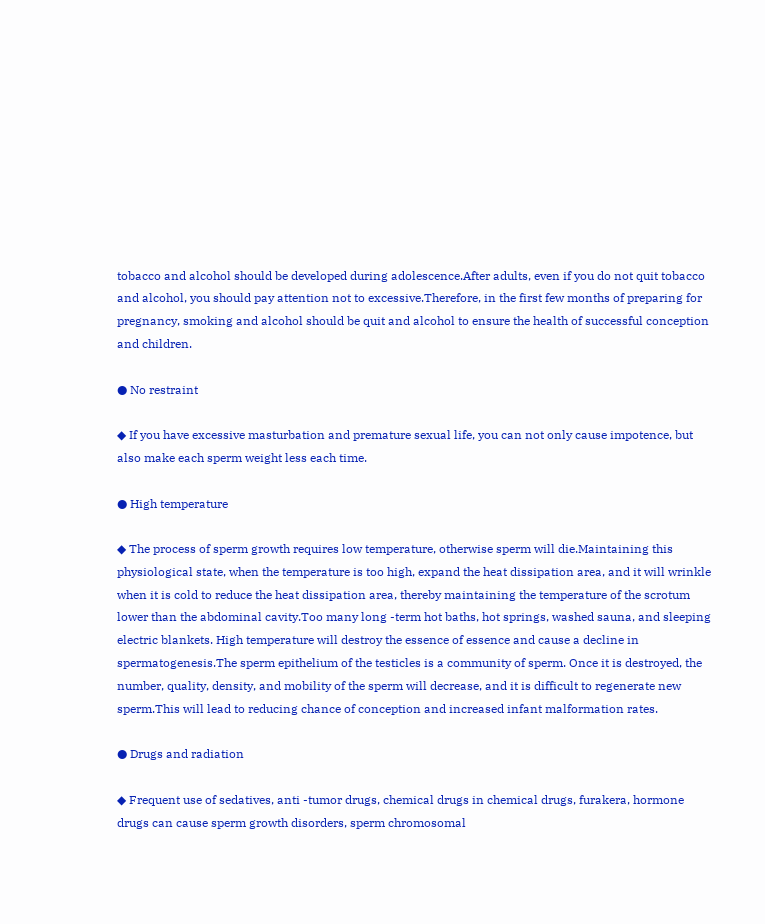tobacco and alcohol should be developed during adolescence.After adults, even if you do not quit tobacco and alcohol, you should pay attention not to excessive.Therefore, in the first few months of preparing for pregnancy, smoking and alcohol should be quit and alcohol to ensure the health of successful conception and children.

● No restraint

◆ If you have excessive masturbation and premature sexual life, you can not only cause impotence, but also make each sperm weight less each time.

● High temperature

◆ The process of sperm growth requires low temperature, otherwise sperm will die.Maintaining this physiological state, when the temperature is too high, expand the heat dissipation area, and it will wrinkle when it is cold to reduce the heat dissipation area, thereby maintaining the temperature of the scrotum lower than the abdominal cavity.Too many long -term hot baths, hot springs, washed sauna, and sleeping electric blankets. High temperature will destroy the essence of essence and cause a decline in spermatogenesis.The sperm epithelium of the testicles is a community of sperm. Once it is destroyed, the number, quality, density, and mobility of the sperm will decrease, and it is difficult to regenerate new sperm.This will lead to reducing chance of conception and increased infant malformation rates.

● Drugs and radiation

◆ Frequent use of sedatives, anti -tumor drugs, chemical drugs in chemical drugs, furakera, hormone drugs can cause sperm growth disorders, sperm chromosomal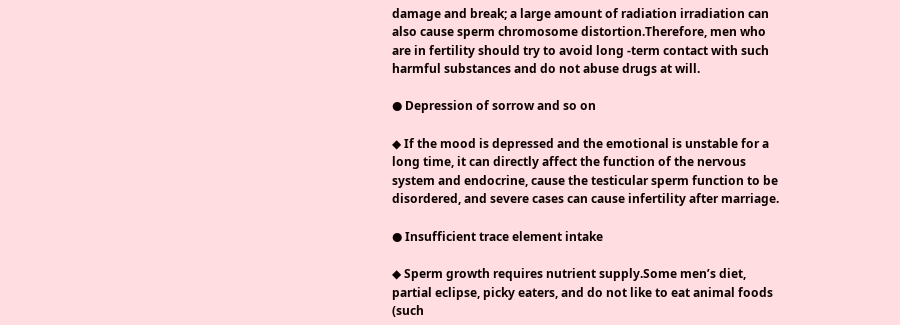damage and break; a large amount of radiation irradiation can also cause sperm chromosome distortion.Therefore, men who are in fertility should try to avoid long -term contact with such harmful substances and do not abuse drugs at will.

● Depression of sorrow and so on

◆ If the mood is depressed and the emotional is unstable for a long time, it can directly affect the function of the nervous system and endocrine, cause the testicular sperm function to be disordered, and severe cases can cause infertility after marriage.

● Insufficient trace element intake

◆ Sperm growth requires nutrient supply.Some men’s diet, partial eclipse, picky eaters, and do not like to eat animal foods (such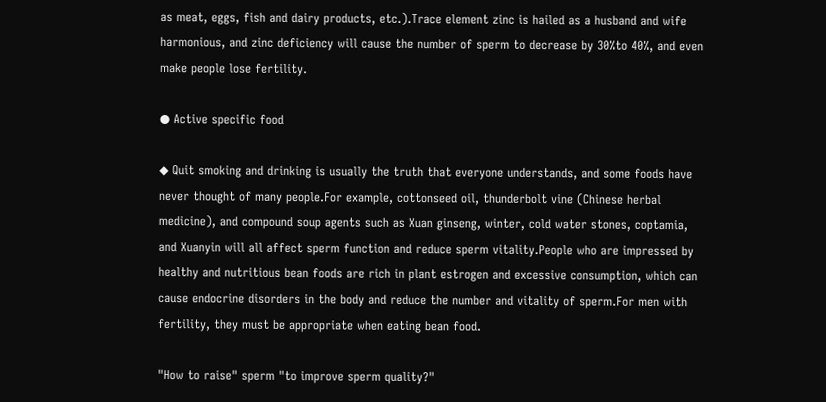as meat, eggs, fish and dairy products, etc.).Trace element zinc is hailed as a husband and wife harmonious, and zinc deficiency will cause the number of sperm to decrease by 30%to 40%, and even make people lose fertility.

● Active specific food

◆ Quit smoking and drinking is usually the truth that everyone understands, and some foods have never thought of many people.For example, cottonseed oil, thunderbolt vine (Chinese herbal medicine), and compound soup agents such as Xuan ginseng, winter, cold water stones, coptamia, and Xuanyin will all affect sperm function and reduce sperm vitality.People who are impressed by healthy and nutritious bean foods are rich in plant estrogen and excessive consumption, which can cause endocrine disorders in the body and reduce the number and vitality of sperm.For men with fertility, they must be appropriate when eating bean food.

"How to raise" sperm "to improve sperm quality?"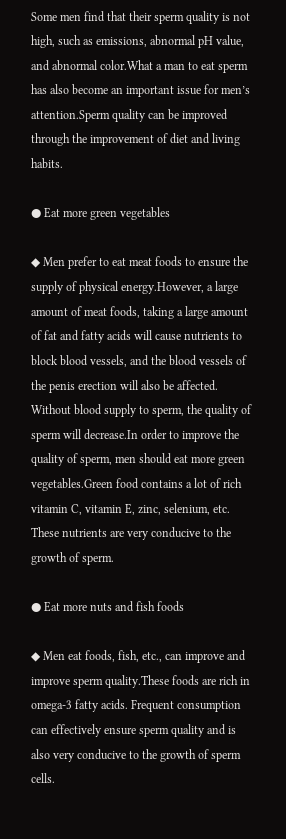Some men find that their sperm quality is not high, such as emissions, abnormal pH value, and abnormal color.What a man to eat sperm has also become an important issue for men’s attention.Sperm quality can be improved through the improvement of diet and living habits.

● Eat more green vegetables

◆ Men prefer to eat meat foods to ensure the supply of physical energy.However, a large amount of meat foods, taking a large amount of fat and fatty acids will cause nutrients to block blood vessels, and the blood vessels of the penis erection will also be affected. Without blood supply to sperm, the quality of sperm will decrease.In order to improve the quality of sperm, men should eat more green vegetables.Green food contains a lot of rich vitamin C, vitamin E, zinc, selenium, etc. These nutrients are very conducive to the growth of sperm.

● Eat more nuts and fish foods

◆ Men eat foods, fish, etc., can improve and improve sperm quality.These foods are rich in omega-3 fatty acids. Frequent consumption can effectively ensure sperm quality and is also very conducive to the growth of sperm cells.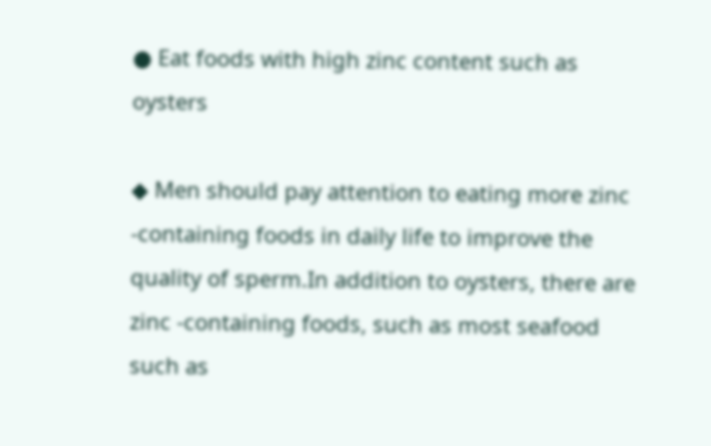● Eat foods with high zinc content such as oysters

◆ Men should pay attention to eating more zinc -containing foods in daily life to improve the quality of sperm.In addition to oysters, there are zinc -containing foods, such as most seafood such as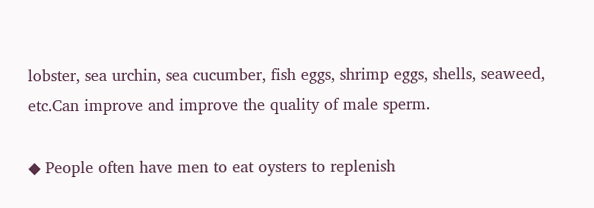lobster, sea urchin, sea cucumber, fish eggs, shrimp eggs, shells, seaweed, etc.Can improve and improve the quality of male sperm.

◆ People often have men to eat oysters to replenish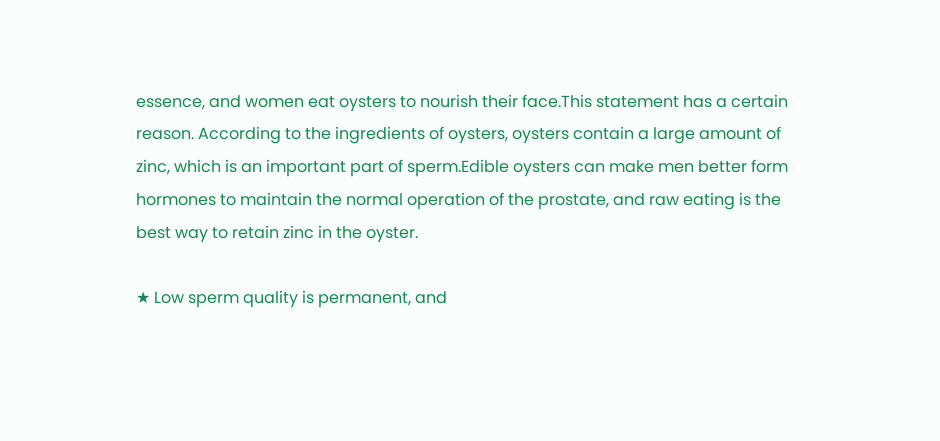essence, and women eat oysters to nourish their face.This statement has a certain reason. According to the ingredients of oysters, oysters contain a large amount of zinc, which is an important part of sperm.Edible oysters can make men better form hormones to maintain the normal operation of the prostate, and raw eating is the best way to retain zinc in the oyster.

★ Low sperm quality is permanent, and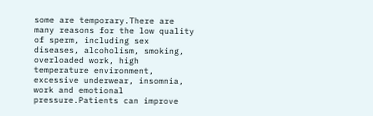some are temporary.There are many reasons for the low quality of sperm, including sex diseases, alcoholism, smoking, overloaded work, high temperature environment, excessive underwear, insomnia, work and emotional pressure.Patients can improve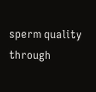sperm quality through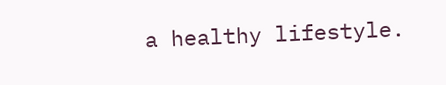a healthy lifestyle.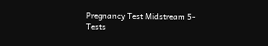Pregnancy Test Midstream 5-Tests